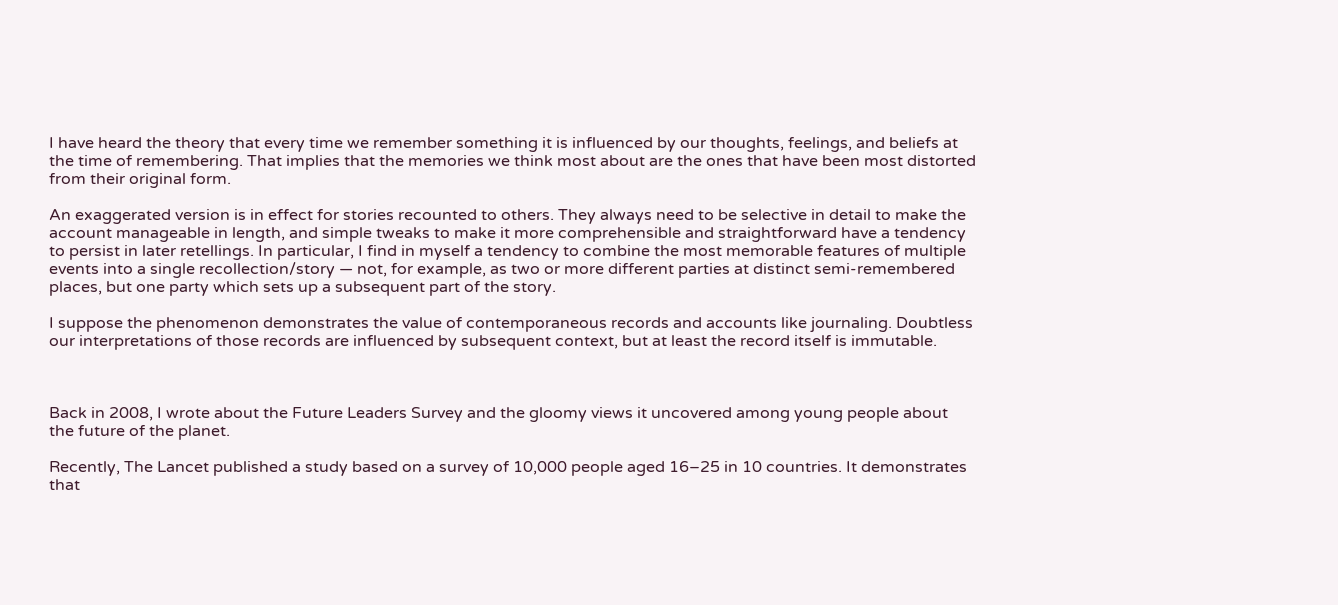I have heard the theory that every time we remember something it is influenced by our thoughts, feelings, and beliefs at the time of remembering. That implies that the memories we think most about are the ones that have been most distorted from their original form.

An exaggerated version is in effect for stories recounted to others. They always need to be selective in detail to make the account manageable in length, and simple tweaks to make it more comprehensible and straightforward have a tendency to persist in later retellings. In particular, I find in myself a tendency to combine the most memorable features of multiple events into a single recollection/story — not, for example, as two or more different parties at distinct semi-remembered places, but one party which sets up a subsequent part of the story.

I suppose the phenomenon demonstrates the value of contemporaneous records and accounts like journaling. Doubtless our interpretations of those records are influenced by subsequent context, but at least the record itself is immutable.



Back in 2008, I wrote about the Future Leaders Survey and the gloomy views it uncovered among young people about the future of the planet.

Recently, The Lancet published a study based on a survey of 10,000 people aged 16–25 in 10 countries. It demonstrates that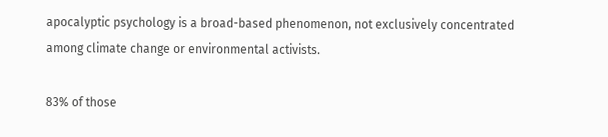apocalyptic psychology is a broad-based phenomenon, not exclusively concentrated among climate change or environmental activists.

83% of those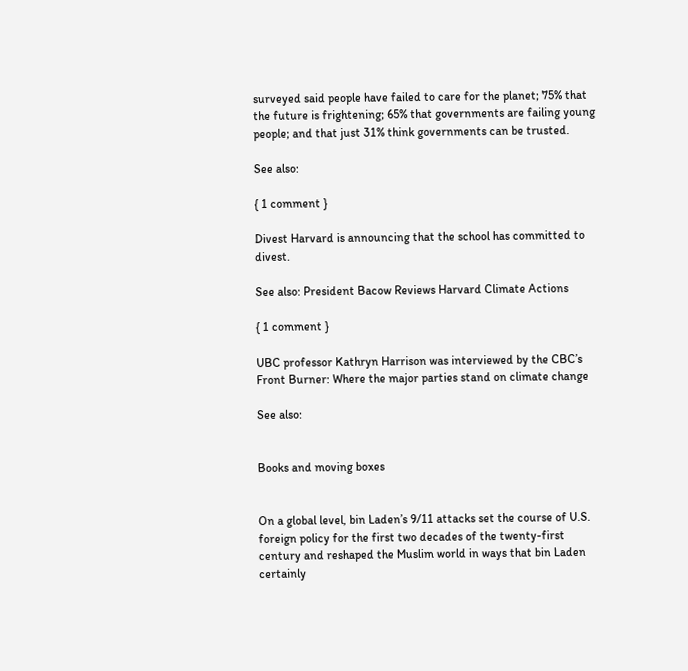surveyed said people have failed to care for the planet; 75% that the future is frightening; 65% that governments are failing young people; and that just 31% think governments can be trusted.

See also:

{ 1 comment }

Divest Harvard is announcing that the school has committed to divest.

See also: President Bacow Reviews Harvard Climate Actions

{ 1 comment }

UBC professor Kathryn Harrison was interviewed by the CBC’s Front Burner: Where the major parties stand on climate change

See also:


Books and moving boxes


On a global level, bin Laden’s 9/11 attacks set the course of U.S. foreign policy for the first two decades of the twenty-first century and reshaped the Muslim world in ways that bin Laden certainly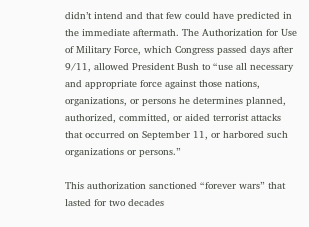didn’t intend and that few could have predicted in the immediate aftermath. The Authorization for Use of Military Force, which Congress passed days after 9/11, allowed President Bush to “use all necessary and appropriate force against those nations, organizations, or persons he determines planned, authorized, committed, or aided terrorist attacks that occurred on September 11, or harbored such organizations or persons.”

This authorization sanctioned “forever wars” that lasted for two decades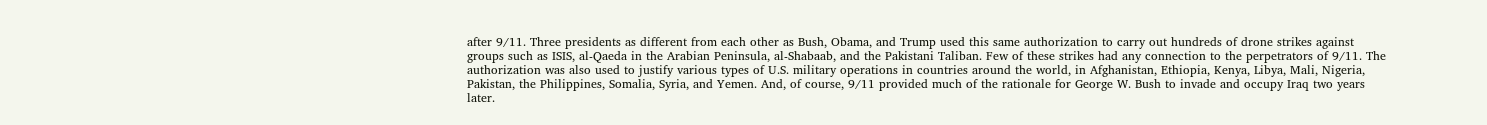after 9/11. Three presidents as different from each other as Bush, Obama, and Trump used this same authorization to carry out hundreds of drone strikes against groups such as ISIS, al-Qaeda in the Arabian Peninsula, al-Shabaab, and the Pakistani Taliban. Few of these strikes had any connection to the perpetrators of 9/11. The authorization was also used to justify various types of U.S. military operations in countries around the world, in Afghanistan, Ethiopia, Kenya, Libya, Mali, Nigeria, Pakistan, the Philippines, Somalia, Syria, and Yemen. And, of course, 9/11 provided much of the rationale for George W. Bush to invade and occupy Iraq two years later.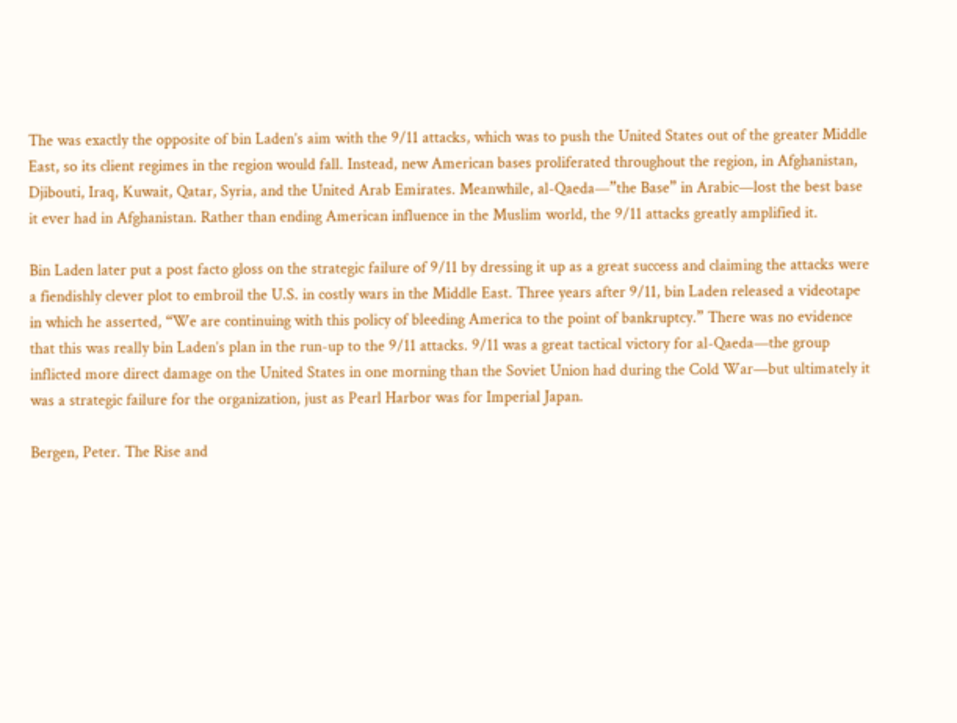The was exactly the opposite of bin Laden’s aim with the 9/11 attacks, which was to push the United States out of the greater Middle East, so its client regimes in the region would fall. Instead, new American bases proliferated throughout the region, in Afghanistan, Djibouti, Iraq, Kuwait, Qatar, Syria, and the United Arab Emirates. Meanwhile, al-Qaeda—”the Base” in Arabic—lost the best base it ever had in Afghanistan. Rather than ending American influence in the Muslim world, the 9/11 attacks greatly amplified it.

Bin Laden later put a post facto gloss on the strategic failure of 9/11 by dressing it up as a great success and claiming the attacks were a fiendishly clever plot to embroil the U.S. in costly wars in the Middle East. Three years after 9/11, bin Laden released a videotape in which he asserted, “We are continuing with this policy of bleeding America to the point of bankruptcy.” There was no evidence that this was really bin Laden’s plan in the run-up to the 9/11 attacks. 9/11 was a great tactical victory for al-Qaeda—the group inflicted more direct damage on the United States in one morning than the Soviet Union had during the Cold War—but ultimately it was a strategic failure for the organization, just as Pearl Harbor was for Imperial Japan.

Bergen, Peter. The Rise and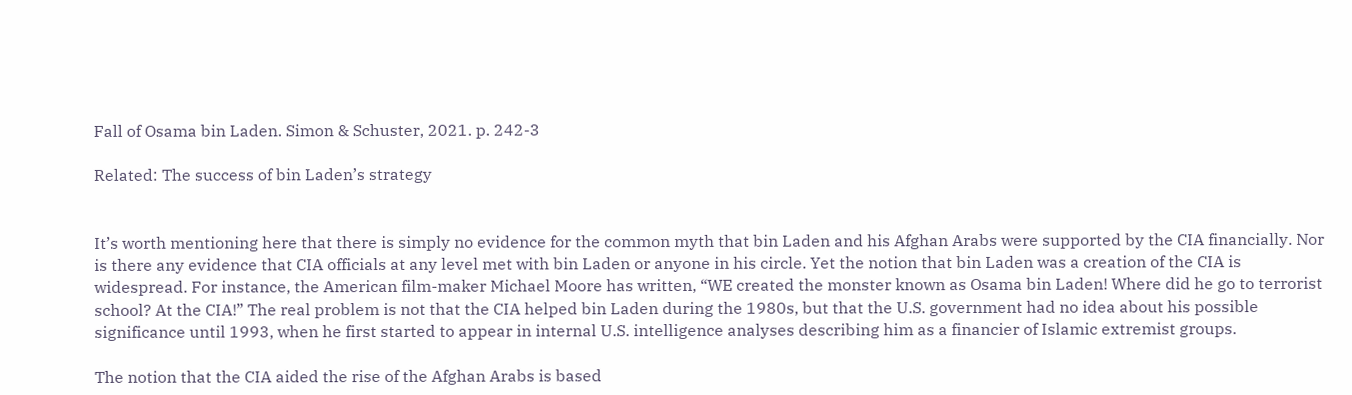Fall of Osama bin Laden. Simon & Schuster, 2021. p. 242-3

Related: The success of bin Laden’s strategy


It’s worth mentioning here that there is simply no evidence for the common myth that bin Laden and his Afghan Arabs were supported by the CIA financially. Nor is there any evidence that CIA officials at any level met with bin Laden or anyone in his circle. Yet the notion that bin Laden was a creation of the CIA is widespread. For instance, the American film-maker Michael Moore has written, “WE created the monster known as Osama bin Laden! Where did he go to terrorist school? At the CIA!” The real problem is not that the CIA helped bin Laden during the 1980s, but that the U.S. government had no idea about his possible significance until 1993, when he first started to appear in internal U.S. intelligence analyses describing him as a financier of Islamic extremist groups.

The notion that the CIA aided the rise of the Afghan Arabs is based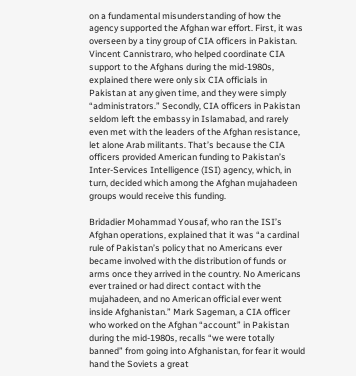on a fundamental misunderstanding of how the agency supported the Afghan war effort. First, it was overseen by a tiny group of CIA officers in Pakistan. Vincent Cannistraro, who helped coordinate CIA support to the Afghans during the mid-1980s, explained there were only six CIA officials in Pakistan at any given time, and they were simply “administrators.” Secondly, CIA officers in Pakistan seldom left the embassy in Islamabad, and rarely even met with the leaders of the Afghan resistance, let alone Arab militants. That’s because the CIA officers provided American funding to Pakistan’s Inter-Services Intelligence (ISI) agency, which, in turn, decided which among the Afghan mujahadeen groups would receive this funding.

Bridadier Mohammad Yousaf, who ran the ISI’s Afghan operations, explained that it was “a cardinal rule of Pakistan’s policy that no Americans ever became involved with the distribution of funds or arms once they arrived in the country. No Americans ever trained or had direct contact with the mujahadeen, and no American official ever went inside Afghanistan.” Mark Sageman, a CIA officer who worked on the Afghan “account” in Pakistan during the mid-1980s, recalls “we were totally banned” from going into Afghanistan, for fear it would hand the Soviets a great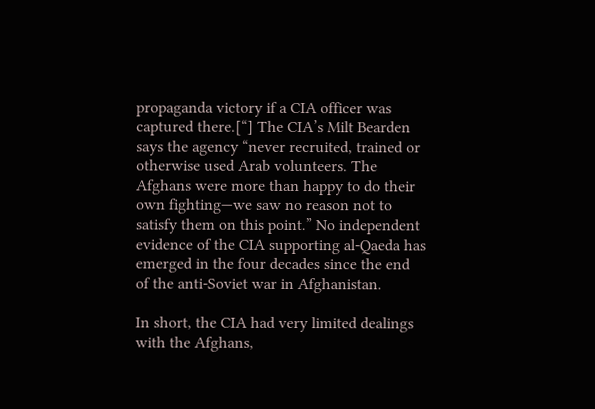propaganda victory if a CIA officer was captured there.[“] The CIA’s Milt Bearden says the agency “never recruited, trained or otherwise used Arab volunteers. The Afghans were more than happy to do their own fighting—we saw no reason not to satisfy them on this point.” No independent evidence of the CIA supporting al-Qaeda has emerged in the four decades since the end of the anti-Soviet war in Afghanistan.

In short, the CIA had very limited dealings with the Afghans,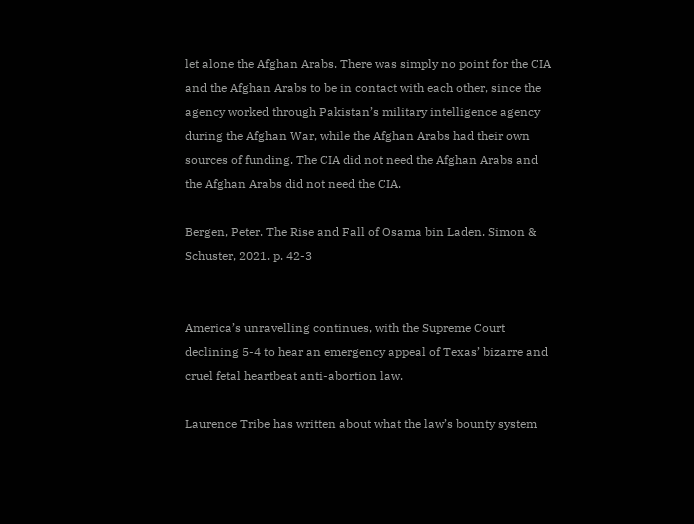let alone the Afghan Arabs. There was simply no point for the CIA and the Afghan Arabs to be in contact with each other, since the agency worked through Pakistan’s military intelligence agency during the Afghan War, while the Afghan Arabs had their own sources of funding. The CIA did not need the Afghan Arabs and the Afghan Arabs did not need the CIA.

Bergen, Peter. The Rise and Fall of Osama bin Laden. Simon & Schuster, 2021. p. 42-3


America’s unravelling continues, with the Supreme Court declining 5-4 to hear an emergency appeal of Texas’ bizarre and cruel fetal heartbeat anti-abortion law.

Laurence Tribe has written about what the law’s bounty system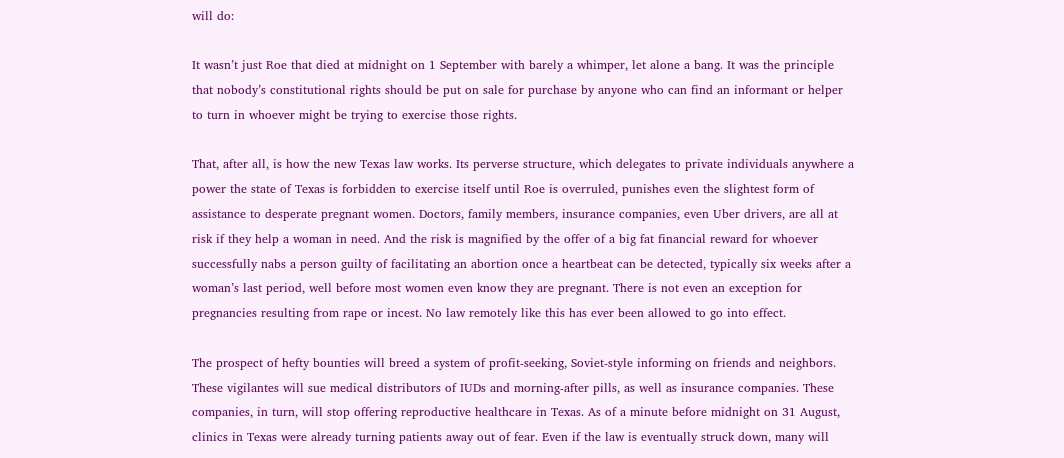will do:

It wasn’t just Roe that died at midnight on 1 September with barely a whimper, let alone a bang. It was the principle that nobody’s constitutional rights should be put on sale for purchase by anyone who can find an informant or helper to turn in whoever might be trying to exercise those rights.

That, after all, is how the new Texas law works. Its perverse structure, which delegates to private individuals anywhere a power the state of Texas is forbidden to exercise itself until Roe is overruled, punishes even the slightest form of assistance to desperate pregnant women. Doctors, family members, insurance companies, even Uber drivers, are all at risk if they help a woman in need. And the risk is magnified by the offer of a big fat financial reward for whoever successfully nabs a person guilty of facilitating an abortion once a heartbeat can be detected, typically six weeks after a woman’s last period, well before most women even know they are pregnant. There is not even an exception for pregnancies resulting from rape or incest. No law remotely like this has ever been allowed to go into effect.

The prospect of hefty bounties will breed a system of profit-seeking, Soviet-style informing on friends and neighbors. These vigilantes will sue medical distributors of IUDs and morning-after pills, as well as insurance companies. These companies, in turn, will stop offering reproductive healthcare in Texas. As of a minute before midnight on 31 August, clinics in Texas were already turning patients away out of fear. Even if the law is eventually struck down, many will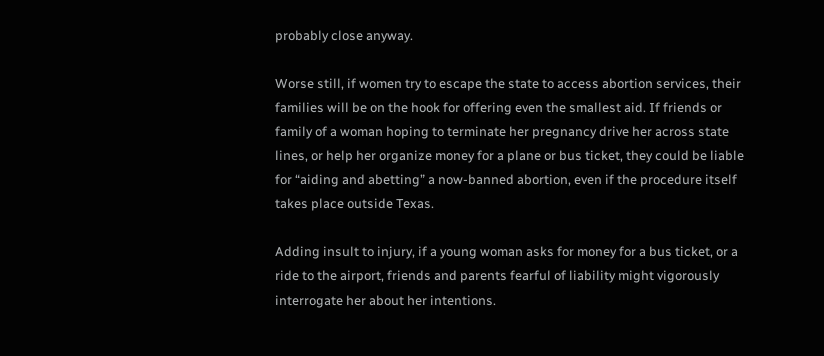probably close anyway.

Worse still, if women try to escape the state to access abortion services, their families will be on the hook for offering even the smallest aid. If friends or family of a woman hoping to terminate her pregnancy drive her across state lines, or help her organize money for a plane or bus ticket, they could be liable for “aiding and abetting” a now-banned abortion, even if the procedure itself takes place outside Texas.

Adding insult to injury, if a young woman asks for money for a bus ticket, or a ride to the airport, friends and parents fearful of liability might vigorously interrogate her about her intentions.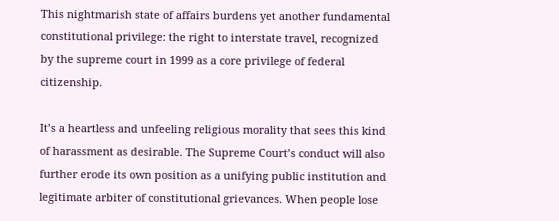This nightmarish state of affairs burdens yet another fundamental constitutional privilege: the right to interstate travel, recognized by the supreme court in 1999 as a core privilege of federal citizenship.

It’s a heartless and unfeeling religious morality that sees this kind of harassment as desirable. The Supreme Court’s conduct will also further erode its own position as a unifying public institution and legitimate arbiter of constitutional grievances. When people lose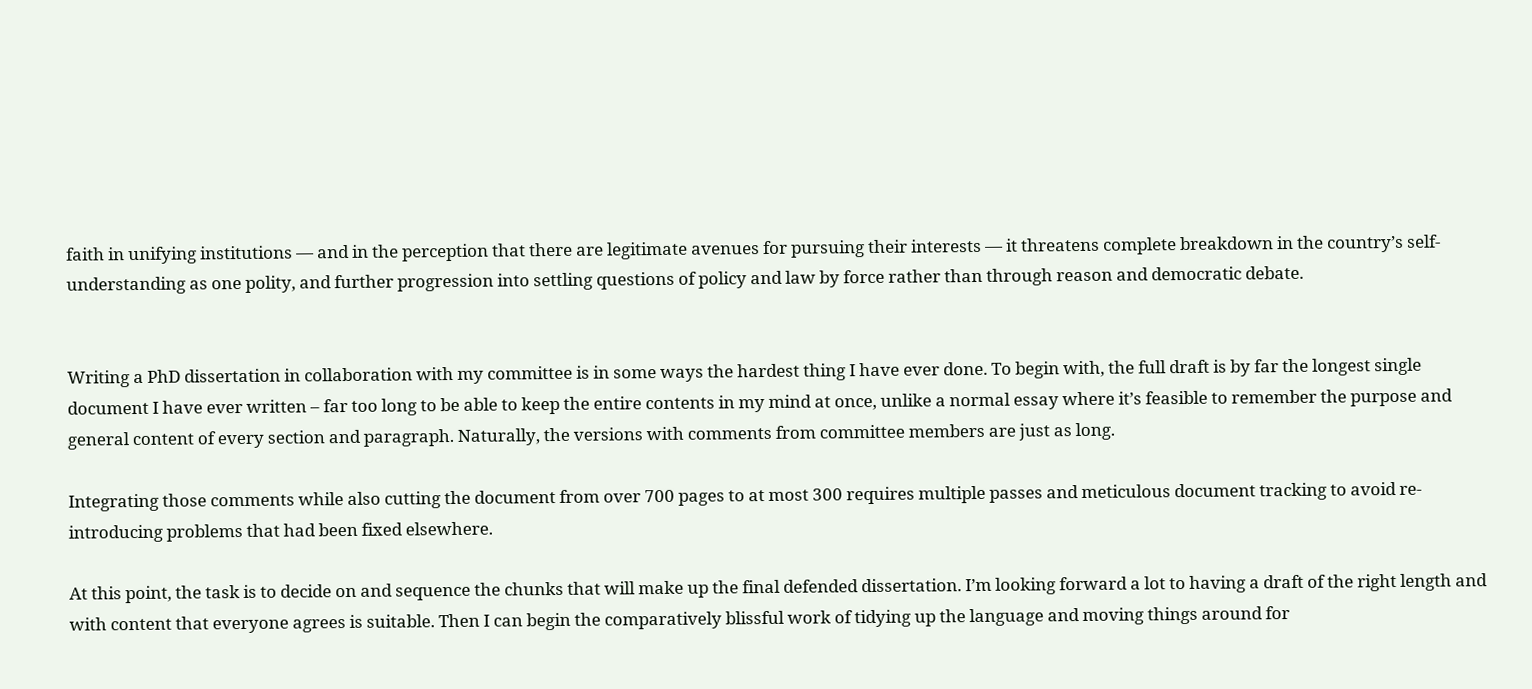faith in unifying institutions — and in the perception that there are legitimate avenues for pursuing their interests — it threatens complete breakdown in the country’s self-understanding as one polity, and further progression into settling questions of policy and law by force rather than through reason and democratic debate.


Writing a PhD dissertation in collaboration with my committee is in some ways the hardest thing I have ever done. To begin with, the full draft is by far the longest single document I have ever written – far too long to be able to keep the entire contents in my mind at once, unlike a normal essay where it’s feasible to remember the purpose and general content of every section and paragraph. Naturally, the versions with comments from committee members are just as long.

Integrating those comments while also cutting the document from over 700 pages to at most 300 requires multiple passes and meticulous document tracking to avoid re-introducing problems that had been fixed elsewhere.

At this point, the task is to decide on and sequence the chunks that will make up the final defended dissertation. I’m looking forward a lot to having a draft of the right length and with content that everyone agrees is suitable. Then I can begin the comparatively blissful work of tidying up the language and moving things around for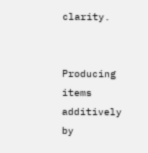clarity.


Producing items additively by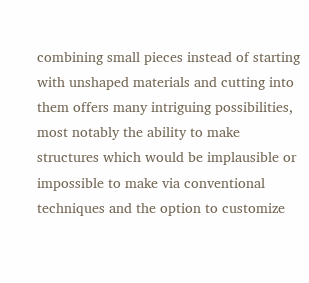combining small pieces instead of starting with unshaped materials and cutting into them offers many intriguing possibilities, most notably the ability to make structures which would be implausible or impossible to make via conventional techniques and the option to customize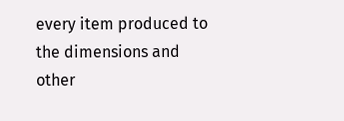every item produced to the dimensions and other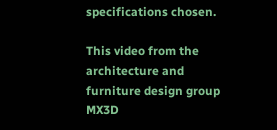specifications chosen.

This video from the architecture and furniture design group MX3D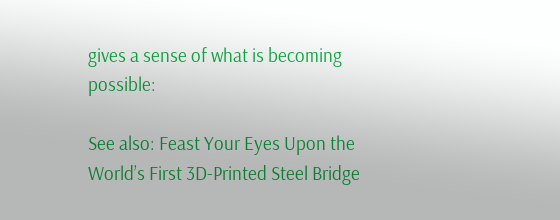gives a sense of what is becoming possible:

See also: Feast Your Eyes Upon the World’s First 3D-Printed Steel Bridge